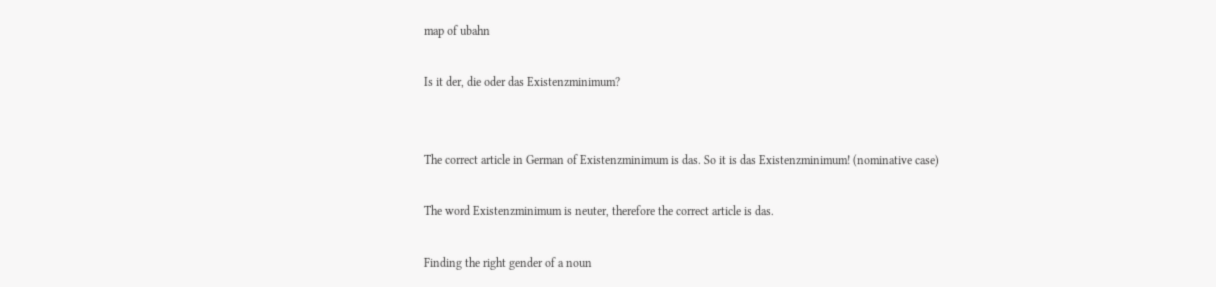map of ubahn

Is it der, die oder das Existenzminimum?


The correct article in German of Existenzminimum is das. So it is das Existenzminimum! (nominative case)

The word Existenzminimum is neuter, therefore the correct article is das.

Finding the right gender of a noun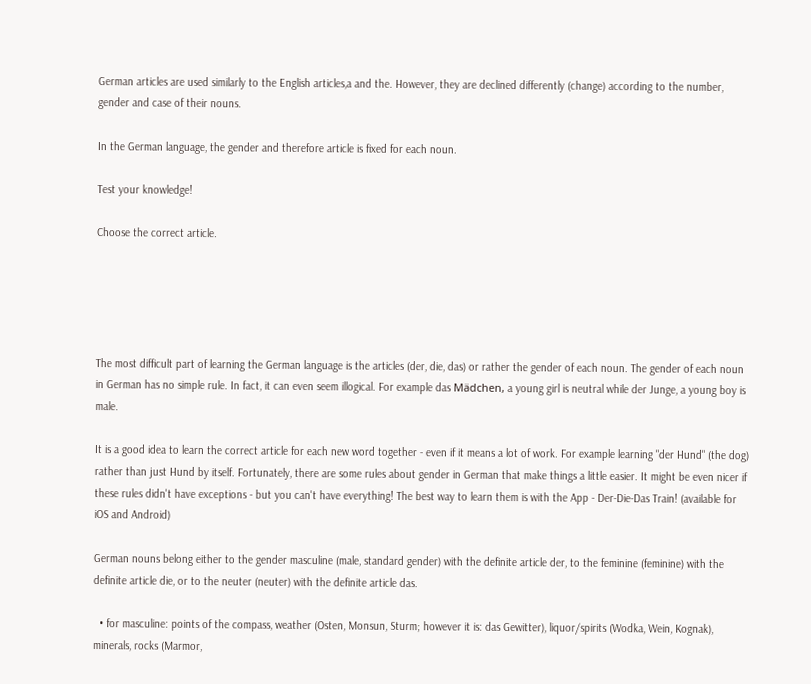German articles are used similarly to the English articles,a and the. However, they are declined differently (change) according to the number, gender and case of their nouns.

In the German language, the gender and therefore article is fixed for each noun.

Test your knowledge!

Choose the correct article.





The most difficult part of learning the German language is the articles (der, die, das) or rather the gender of each noun. The gender of each noun in German has no simple rule. In fact, it can even seem illogical. For example das Mädchen, a young girl is neutral while der Junge, a young boy is male.

It is a good idea to learn the correct article for each new word together - even if it means a lot of work. For example learning "der Hund" (the dog) rather than just Hund by itself. Fortunately, there are some rules about gender in German that make things a little easier. It might be even nicer if these rules didn't have exceptions - but you can't have everything! The best way to learn them is with the App - Der-Die-Das Train! (available for iOS and Android)

German nouns belong either to the gender masculine (male, standard gender) with the definite article der, to the feminine (feminine) with the definite article die, or to the neuter (neuter) with the definite article das.

  • for masculine: points of the compass, weather (Osten, Monsun, Sturm; however it is: das Gewitter), liquor/spirits (Wodka, Wein, Kognak), minerals, rocks (Marmor,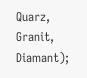Quarz, Granit, Diamant);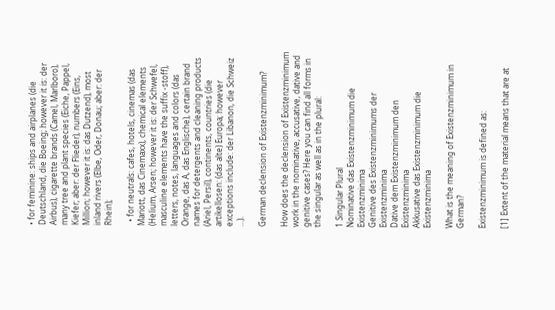• for feminine: ships and airplanes (die Deutschland, die Boeing; however it is: der Airbus), cigarette brands (Camel, Marlboro), many tree and plant species (Eiche, Pappel, Kiefer; aber: der Flieder), numbers (Eins, Million; however it is: das Dutzend), most inland rivers (Elbe, Oder, Donau; aber: der Rhein);

  • for neutrals: cafes, hotels, cinemas (das Mariott, das Cinemaxx), chemical elements (Helium, Arsen; however it is: der Schwefel, masculine elements have the suffix -stoff), letters, notes, languages and colors (das Orange, das A, das Englische), certain brand names for detergents and cleaning products (Ariel, Persil), continents, countries (die artikellosen: (das alte) Europa; however exceptions include: der Libanon, die Schweiz …).

German declension of Existenzminimum?

How does the declension of Existenzminimum work in the nominative, accusative, dative and genitive cases? Here you can find all forms in the singular as well as in the plural:

1 Singular Plural
Nominative das Existenzminimum die Existenzminima
Genitive des Existenzminimums der Existenzminima
Dative dem Existenzminimum den Existenzminima
Akkusative das Existenzminimum die Existenzminima

What is the meaning of Existenzminimum in German?

Existenzminimum is defined as:

[1] Extent of the material means that are at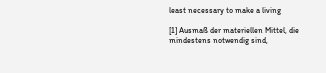least necessary to make a living

[1] Ausmaß der materiellen Mittel, die mindestens notwendig sind,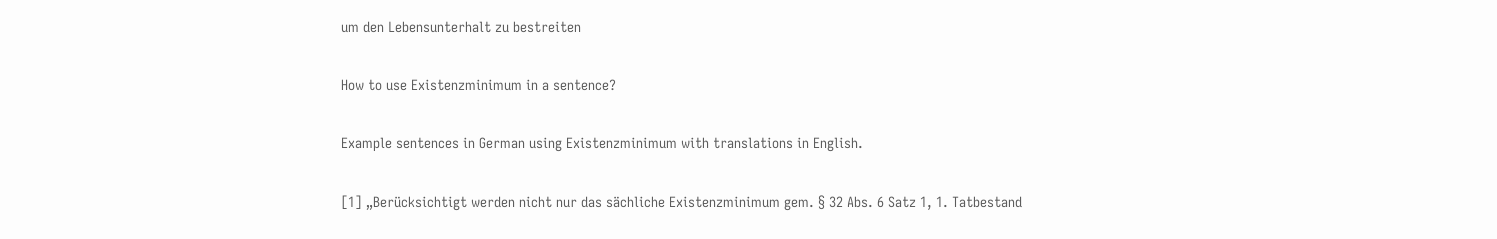um den Lebensunterhalt zu bestreiten

How to use Existenzminimum in a sentence?

Example sentences in German using Existenzminimum with translations in English.

[1] „Berücksichtigt werden nicht nur das sächliche Existenzminimum gem. § 32 Abs. 6 Satz 1, 1. Tatbestand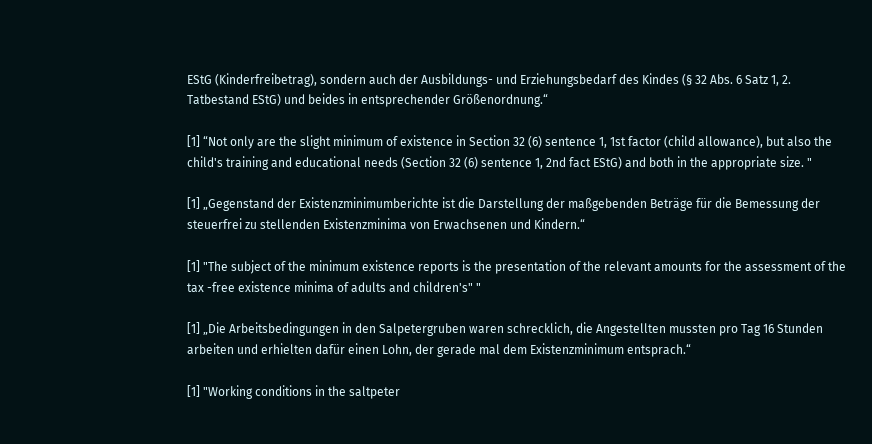EStG (Kinderfreibetrag), sondern auch der Ausbildungs- und Erziehungsbedarf des Kindes (§ 32 Abs. 6 Satz 1, 2. Tatbestand EStG) und beides in entsprechender Größenordnung.“

[1] “Not only are the slight minimum of existence in Section 32 (6) sentence 1, 1st factor (child allowance), but also the child's training and educational needs (Section 32 (6) sentence 1, 2nd fact EStG) and both in the appropriate size. "

[1] „Gegenstand der Existenzminimumberichte ist die Darstellung der maßgebenden Beträge für die Bemessung der steuerfrei zu stellenden Existenzminima von Erwachsenen und Kindern.“

[1] "The subject of the minimum existence reports is the presentation of the relevant amounts for the assessment of the tax -free existence minima of adults and children's" "

[1] „Die Arbeitsbedingungen in den Salpetergruben waren schrecklich, die Angestellten mussten pro Tag 16 Stunden arbeiten und erhielten dafür einen Lohn, der gerade mal dem Existenzminimum entsprach.“

[1] "Working conditions in the saltpeter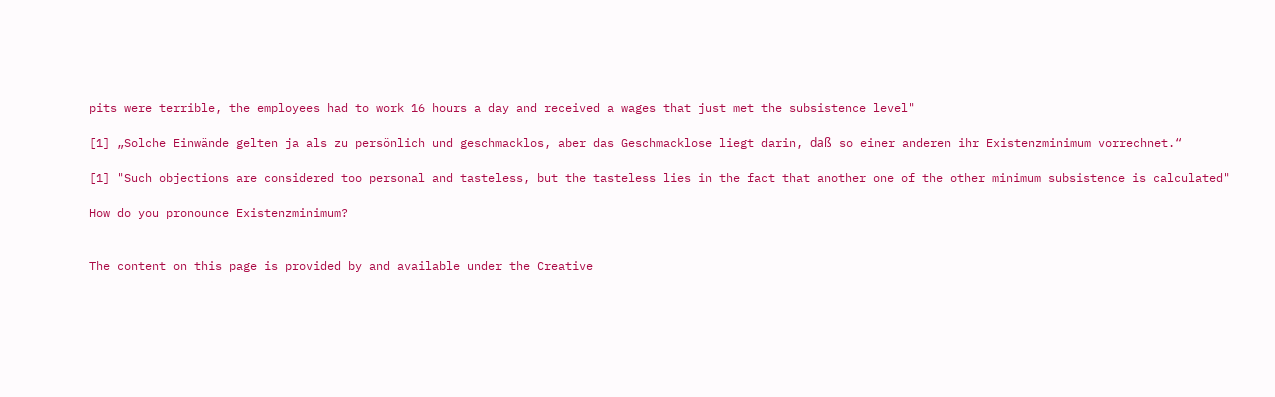pits were terrible, the employees had to work 16 hours a day and received a wages that just met the subsistence level"

[1] „Solche Einwände gelten ja als zu persönlich und geschmacklos, aber das Geschmacklose liegt darin, daß so einer anderen ihr Existenzminimum vorrechnet.“

[1] "Such objections are considered too personal and tasteless, but the tasteless lies in the fact that another one of the other minimum subsistence is calculated"

How do you pronounce Existenzminimum?


The content on this page is provided by and available under the Creative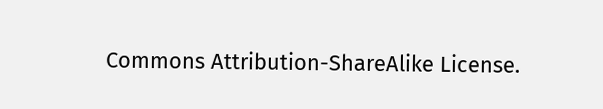Commons Attribution-ShareAlike License.